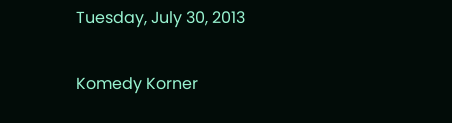Tuesday, July 30, 2013

Komedy Korner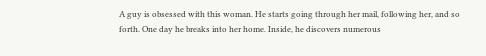A guy is obsessed with this woman. He starts going through her mail, following her, and so forth. One day he breaks into her home. Inside, he discovers numerous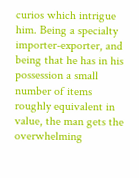curios which intrigue him. Being a specialty importer-exporter, and being that he has in his possession a small number of items roughly equivalent in value, the man gets the overwhelming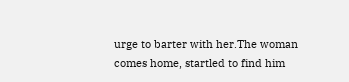urge to barter with her.The woman comes home, startled to find him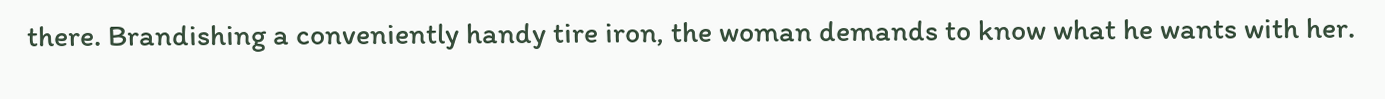there. Brandishing a conveniently handy tire iron, the woman demands to know what he wants with her.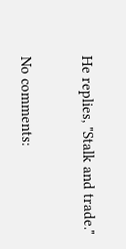He replies, "Stalk and trade."

No comments: